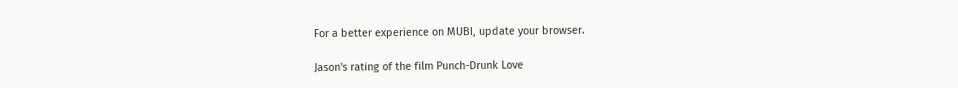For a better experience on MUBI, update your browser.

Jason's rating of the film Punch-Drunk Love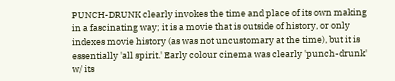PUNCH-DRUNK clearly invokes the time and place of its own making in a fascinating way; it is a movie that is outside of history, or only indexes movie history (as was not uncustomary at the time), but it is essentially 'all spirit.' Early colour cinema was clearly 'punch-drunk' w/ its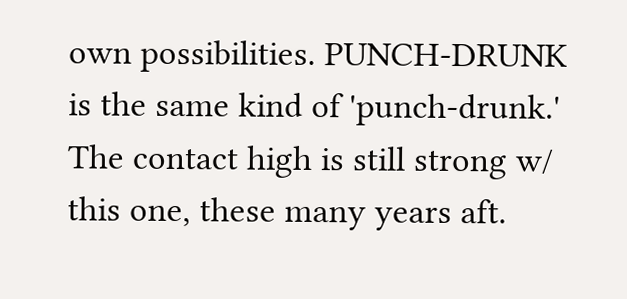own possibilities. PUNCH-DRUNK is the same kind of 'punch-drunk.' The contact high is still strong w/ this one, these many years aft.